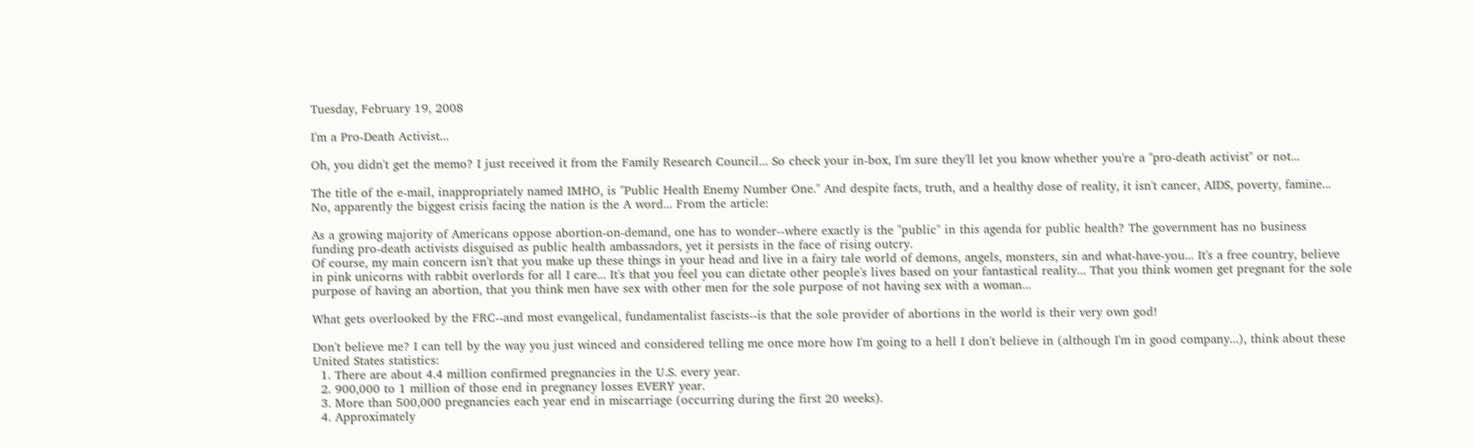Tuesday, February 19, 2008

I'm a Pro-Death Activist...

Oh, you didn't get the memo? I just received it from the Family Research Council... So check your in-box, I'm sure they'll let you know whether you're a "pro-death activist" or not...

The title of the e-mail, inappropriately named IMHO, is "Public Health Enemy Number One." And despite facts, truth, and a healthy dose of reality, it isn't cancer, AIDS, poverty, famine... No, apparently the biggest crisis facing the nation is the A word... From the article:

As a growing majority of Americans oppose abortion-on-demand, one has to wonder--where exactly is the "public" in this agenda for public health? The government has no business funding pro-death activists disguised as public health ambassadors, yet it persists in the face of rising outcry.
Of course, my main concern isn't that you make up these things in your head and live in a fairy tale world of demons, angels, monsters, sin and what-have-you... It's a free country, believe in pink unicorns with rabbit overlords for all I care... It's that you feel you can dictate other people's lives based on your fantastical reality... That you think women get pregnant for the sole purpose of having an abortion, that you think men have sex with other men for the sole purpose of not having sex with a woman...

What gets overlooked by the FRC--and most evangelical, fundamentalist fascists--is that the sole provider of abortions in the world is their very own god!

Don't believe me? I can tell by the way you just winced and considered telling me once more how I'm going to a hell I don't believe in (although I'm in good company...), think about these United States statistics:
  1. There are about 4.4 million confirmed pregnancies in the U.S. every year.
  2. 900,000 to 1 million of those end in pregnancy losses EVERY year.
  3. More than 500,000 pregnancies each year end in miscarriage (occurring during the first 20 weeks).
  4. Approximately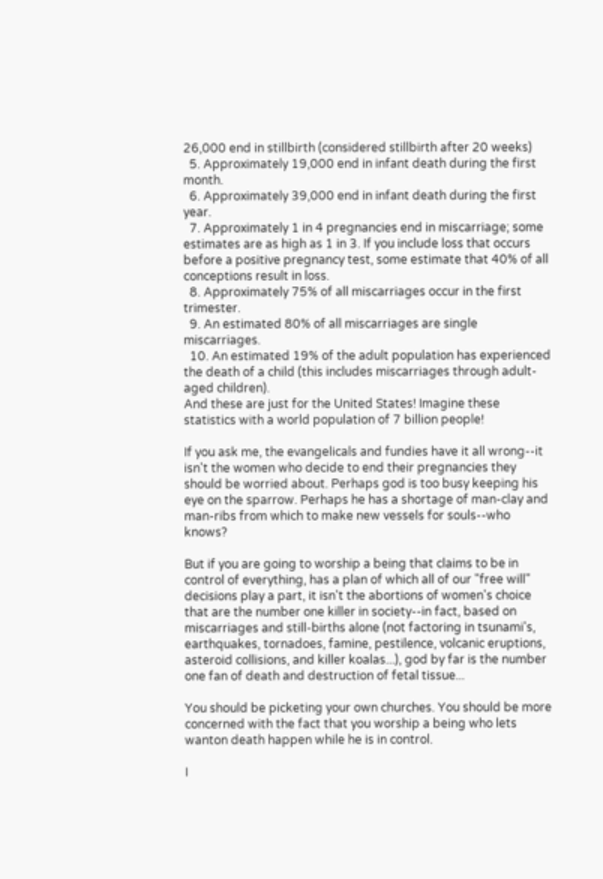26,000 end in stillbirth (considered stillbirth after 20 weeks)
  5. Approximately 19,000 end in infant death during the first month.
  6. Approximately 39,000 end in infant death during the first year.
  7. Approximately 1 in 4 pregnancies end in miscarriage; some estimates are as high as 1 in 3. If you include loss that occurs before a positive pregnancy test, some estimate that 40% of all conceptions result in loss.
  8. Approximately 75% of all miscarriages occur in the first trimester.
  9. An estimated 80% of all miscarriages are single miscarriages.
  10. An estimated 19% of the adult population has experienced the death of a child (this includes miscarriages through adult-aged children).
And these are just for the United States! Imagine these statistics with a world population of 7 billion people!

If you ask me, the evangelicals and fundies have it all wrong--it isn't the women who decide to end their pregnancies they should be worried about. Perhaps god is too busy keeping his eye on the sparrow. Perhaps he has a shortage of man-clay and man-ribs from which to make new vessels for souls--who knows?

But if you are going to worship a being that claims to be in control of everything, has a plan of which all of our "free will" decisions play a part, it isn't the abortions of women's choice that are the number one killer in society--in fact, based on miscarriages and still-births alone (not factoring in tsunami's, earthquakes, tornadoes, famine, pestilence, volcanic eruptions, asteroid collisions, and killer koalas...), god by far is the number one fan of death and destruction of fetal tissue...

You should be picketing your own churches. You should be more concerned with the fact that you worship a being who lets wanton death happen while he is in control.

I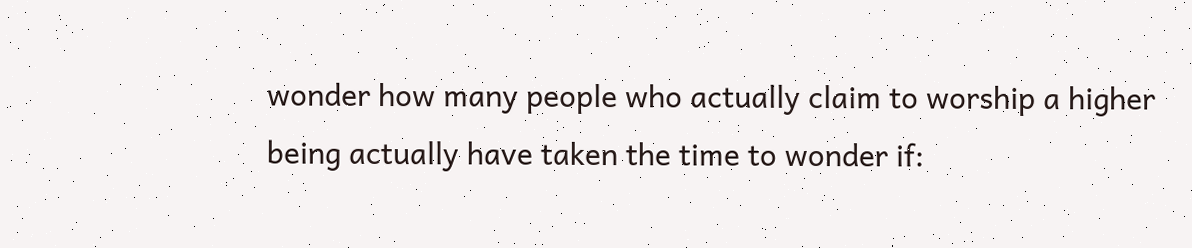wonder how many people who actually claim to worship a higher being actually have taken the time to wonder if: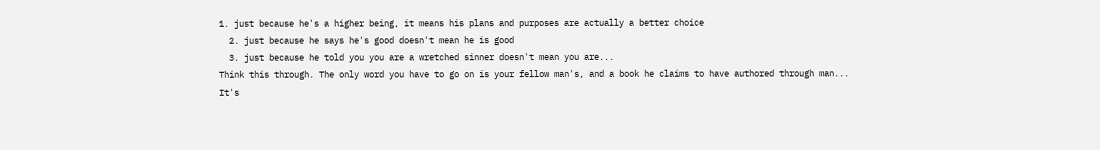1. just because he's a higher being, it means his plans and purposes are actually a better choice
  2. just because he says he's good doesn't mean he is good
  3. just because he told you you are a wretched sinner doesn't mean you are...
Think this through. The only word you have to go on is your fellow man's, and a book he claims to have authored through man... It's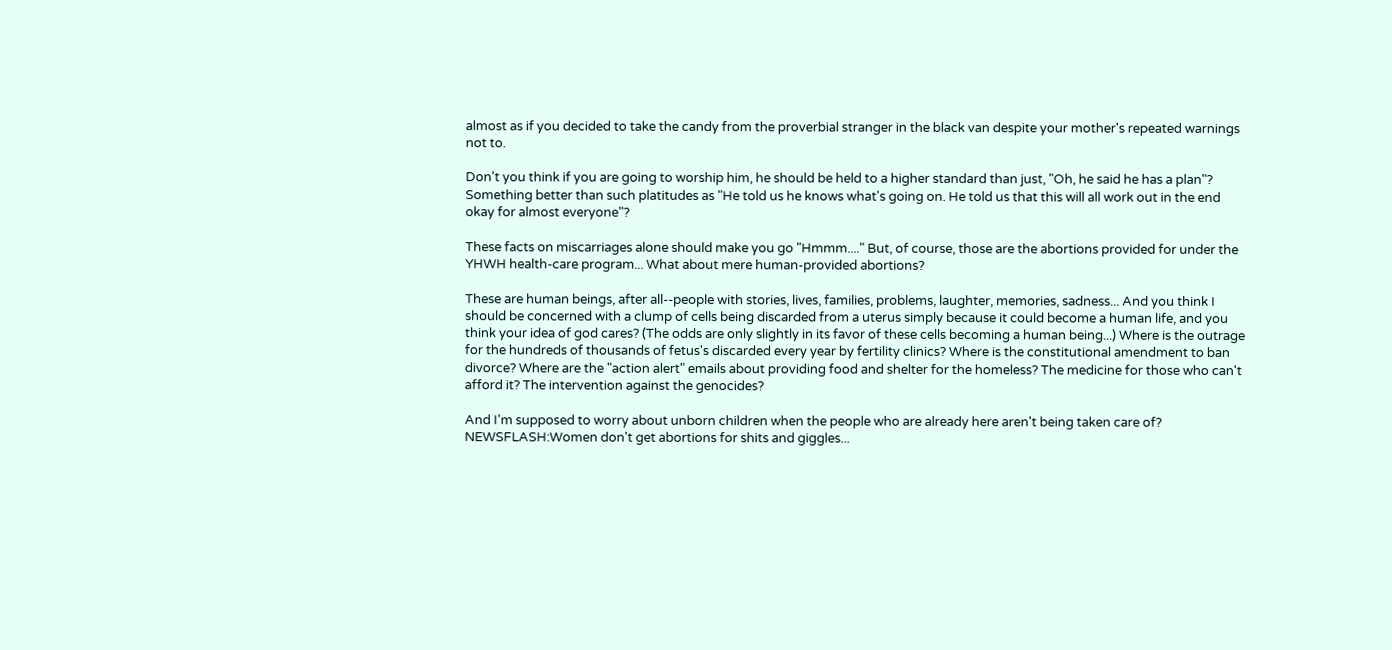almost as if you decided to take the candy from the proverbial stranger in the black van despite your mother's repeated warnings not to.

Don't you think if you are going to worship him, he should be held to a higher standard than just, "Oh, he said he has a plan"? Something better than such platitudes as "He told us he knows what's going on. He told us that this will all work out in the end okay for almost everyone"?

These facts on miscarriages alone should make you go "Hmmm...." But, of course, those are the abortions provided for under the YHWH health-care program... What about mere human-provided abortions?

These are human beings, after all--people with stories, lives, families, problems, laughter, memories, sadness... And you think I should be concerned with a clump of cells being discarded from a uterus simply because it could become a human life, and you think your idea of god cares? (The odds are only slightly in its favor of these cells becoming a human being...) Where is the outrage for the hundreds of thousands of fetus's discarded every year by fertility clinics? Where is the constitutional amendment to ban divorce? Where are the "action alert" emails about providing food and shelter for the homeless? The medicine for those who can't afford it? The intervention against the genocides?

And I'm supposed to worry about unborn children when the people who are already here aren't being taken care of? NEWSFLASH:Women don't get abortions for shits and giggles...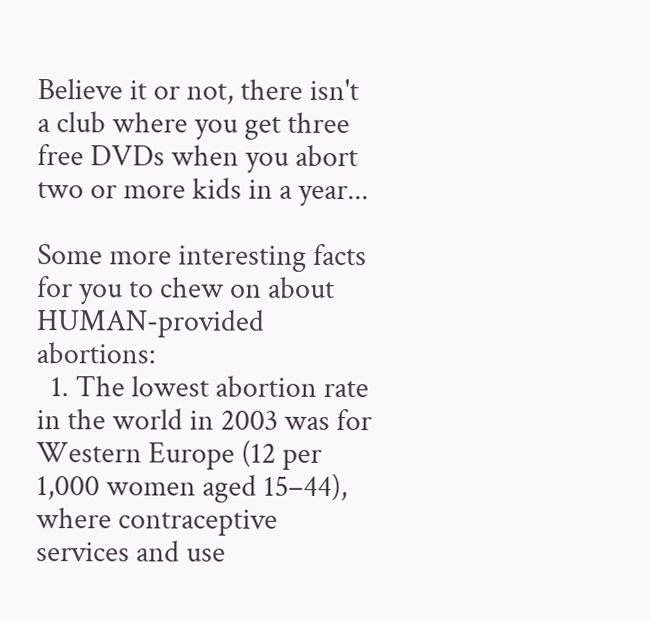Believe it or not, there isn't a club where you get three free DVDs when you abort two or more kids in a year...

Some more interesting facts for you to chew on about HUMAN-provided abortions:
  1. The lowest abortion rate in the world in 2003 was for Western Europe (12 per 1,000 women aged 15–44), where contraceptive services and use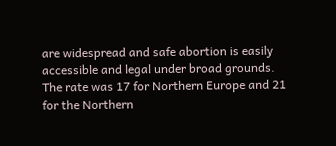are widespread and safe abortion is easily accessible and legal under broad grounds. The rate was 17 for Northern Europe and 21 for the Northern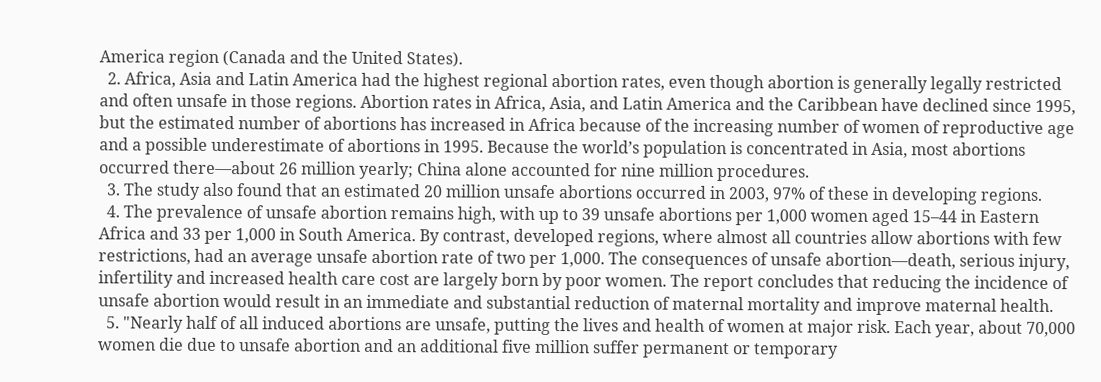America region (Canada and the United States).
  2. Africa, Asia and Latin America had the highest regional abortion rates, even though abortion is generally legally restricted and often unsafe in those regions. Abortion rates in Africa, Asia, and Latin America and the Caribbean have declined since 1995, but the estimated number of abortions has increased in Africa because of the increasing number of women of reproductive age and a possible underestimate of abortions in 1995. Because the world’s population is concentrated in Asia, most abortions occurred there—about 26 million yearly; China alone accounted for nine million procedures.
  3. The study also found that an estimated 20 million unsafe abortions occurred in 2003, 97% of these in developing regions.
  4. The prevalence of unsafe abortion remains high, with up to 39 unsafe abortions per 1,000 women aged 15–44 in Eastern Africa and 33 per 1,000 in South America. By contrast, developed regions, where almost all countries allow abortions with few restrictions, had an average unsafe abortion rate of two per 1,000. The consequences of unsafe abortion—death, serious injury, infertility and increased health care cost are largely born by poor women. The report concludes that reducing the incidence of unsafe abortion would result in an immediate and substantial reduction of maternal mortality and improve maternal health.
  5. "Nearly half of all induced abortions are unsafe, putting the lives and health of women at major risk. Each year, about 70,000 women die due to unsafe abortion and an additional five million suffer permanent or temporary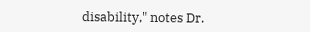disability," notes Dr.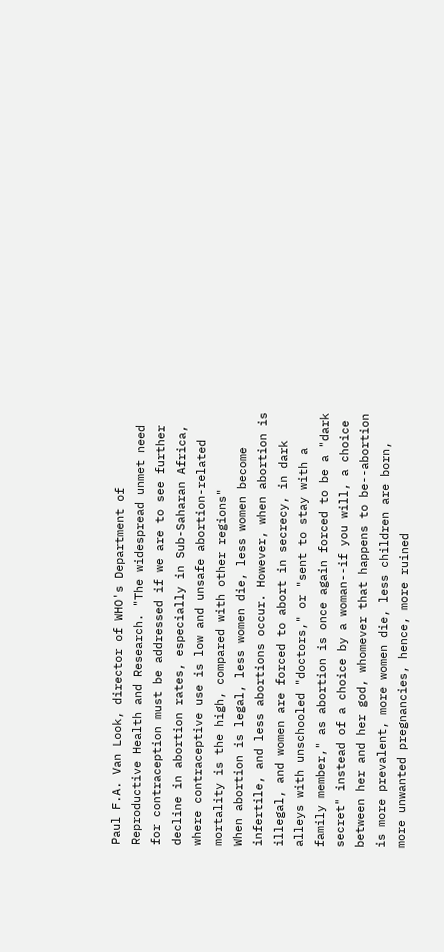Paul F.A. Van Look, director of WHO's Department of Reproductive Health and Research. "The widespread unmet need for contraception must be addressed if we are to see further decline in abortion rates, especially in Sub-Saharan Africa, where contraceptive use is low and unsafe abortion-related mortality is the high, compared with other regions"
When abortion is legal, less women die, less women become infertile, and less abortions occur. However, when abortion is illegal, and women are forced to abort in secrecy, in dark alleys with unschooled "doctors," or "sent to stay with a family member," as abortion is once again forced to be a "dark secret" instead of a choice by a woman--if you will, a choice between her and her god, whomever that happens to be--abortion is more prevalent, more women die, less children are born, more unwanted pregnancies, hence, more ruined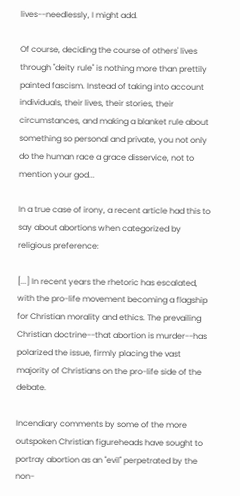lives--needlessly, I might add.

Of course, deciding the course of others' lives through "deity rule" is nothing more than prettily painted fascism. Instead of taking into account individuals, their lives, their stories, their circumstances, and making a blanket rule about something so personal and private, you not only do the human race a grace disservice, not to mention your god...

In a true case of irony, a recent article had this to say about abortions when categorized by religious preference:

[...] In recent years the rhetoric has escalated, with the pro-life movement becoming a flagship for Christian morality and ethics. The prevailing Christian doctrine--that abortion is murder--has polarized the issue, firmly placing the vast majority of Christians on the pro-life side of the debate.

Incendiary comments by some of the more outspoken Christian figureheads have sought to portray abortion as an "evil" perpetrated by the non-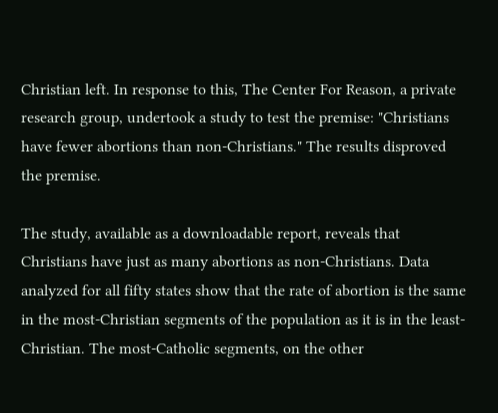Christian left. In response to this, The Center For Reason, a private research group, undertook a study to test the premise: "Christians have fewer abortions than non-Christians." The results disproved the premise.

The study, available as a downloadable report, reveals that Christians have just as many abortions as non-Christians. Data analyzed for all fifty states show that the rate of abortion is the same in the most-Christian segments of the population as it is in the least-Christian. The most-Catholic segments, on the other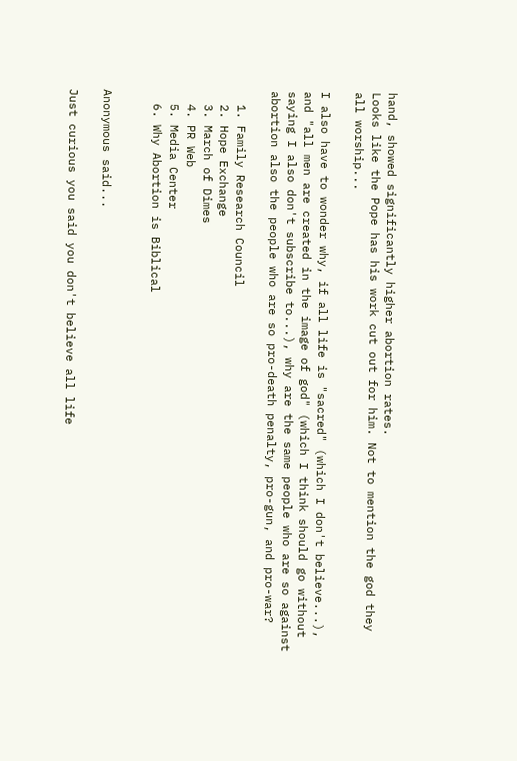hand, showed significantly higher abortion rates.
Looks like the Pope has his work cut out for him. Not to mention the god they all worship...

I also have to wonder why, if all life is "sacred" (which I don't believe...), and "all men are created in the image of god" (which I think should go without saying I also don't subscribe to...), why are the same people who are so against abortion also the people who are so pro-death penalty, pro-gun, and pro-war?

  1. Family Research Council
  2. Hope Exchange
  3. March of Dimes
  4. PR Web
  5. Media Center
  6. Why Abortion is Biblical


Anonymous said...

Just curious you said you don't believe all life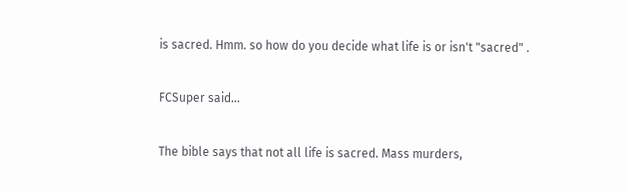is sacred. Hmm. so how do you decide what life is or isn't "sacred" .

FCSuper said...

The bible says that not all life is sacred. Mass murders,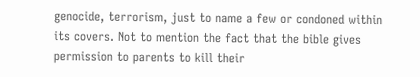genocide, terrorism, just to name a few or condoned within its covers. Not to mention the fact that the bible gives permission to parents to kill their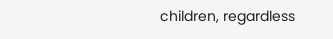children, regardless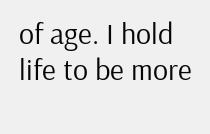of age. I hold life to be more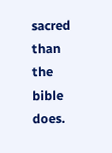sacred than the bible does.